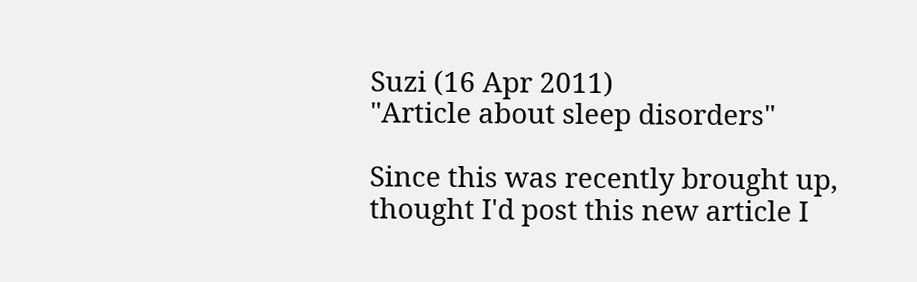Suzi (16 Apr 2011)
"Article about sleep disorders"

Since this was recently brought up, thought I'd post this new article I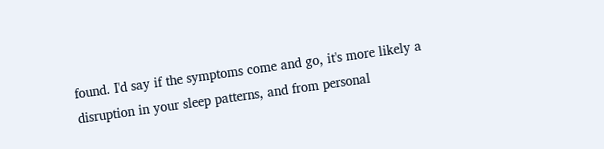found. I'd say if the symptoms come and go, it's more likely a disruption in your sleep patterns, and from personal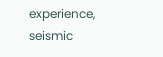experience, seismic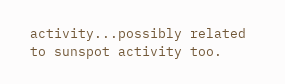activity...possibly related to sunspot activity too.